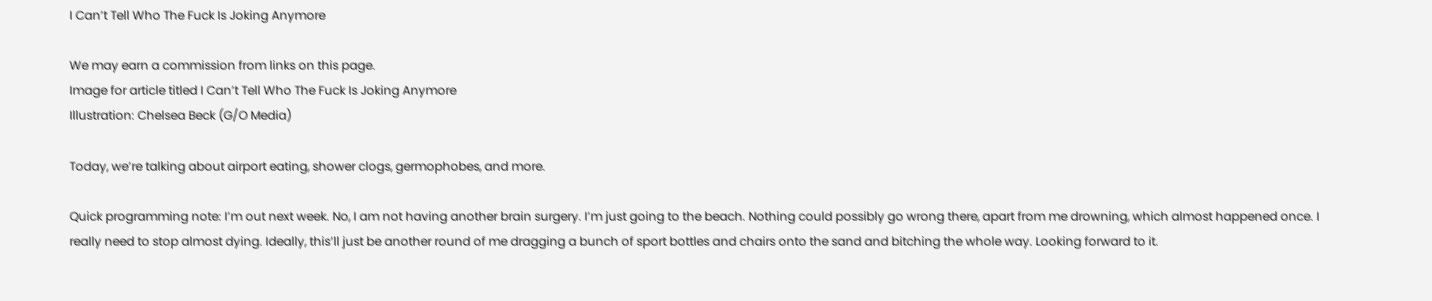I Can’t Tell Who The Fuck Is Joking Anymore

We may earn a commission from links on this page.
Image for article titled I Can’t Tell Who The Fuck Is Joking Anymore
Illustration: Chelsea Beck (G/O Media)

Today, we’re talking about airport eating, shower clogs, germophobes, and more.

Quick programming note: I’m out next week. No, I am not having another brain surgery. I’m just going to the beach. Nothing could possibly go wrong there, apart from me drowning, which almost happened once. I really need to stop almost dying. Ideally, this’ll just be another round of me dragging a bunch of sport bottles and chairs onto the sand and bitching the whole way. Looking forward to it.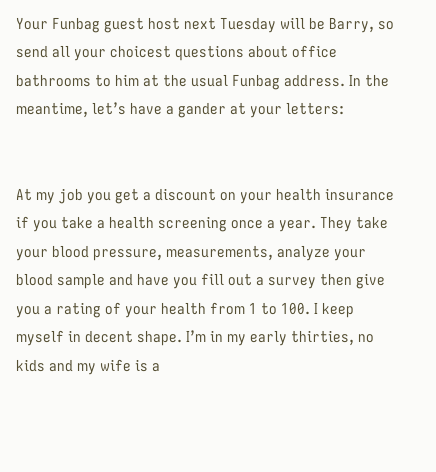Your Funbag guest host next Tuesday will be Barry, so send all your choicest questions about office bathrooms to him at the usual Funbag address. In the meantime, let’s have a gander at your letters:


At my job you get a discount on your health insurance if you take a health screening once a year. They take your blood pressure, measurements, analyze your blood sample and have you fill out a survey then give you a rating of your health from 1 to 100. I keep myself in decent shape. I’m in my early thirties, no kids and my wife is a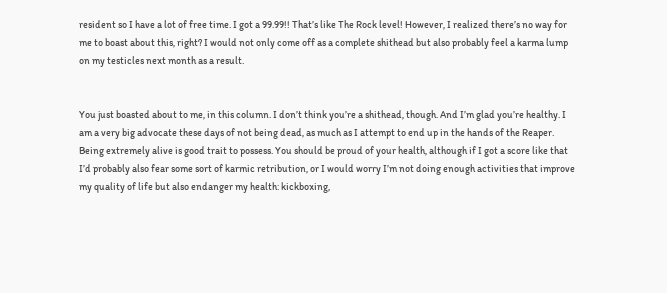resident so I have a lot of free time. I got a 99.99!! That’s like The Rock level! However, I realized there’s no way for me to boast about this, right? I would not only come off as a complete shithead but also probably feel a karma lump on my testicles next month as a result.


You just boasted about to me, in this column. I don’t think you’re a shithead, though. And I’m glad you’re healthy. I am a very big advocate these days of not being dead, as much as I attempt to end up in the hands of the Reaper. Being extremely alive is good trait to possess. You should be proud of your health, although if I got a score like that I’d probably also fear some sort of karmic retribution, or I would worry I’m not doing enough activities that improve my quality of life but also endanger my health: kickboxing,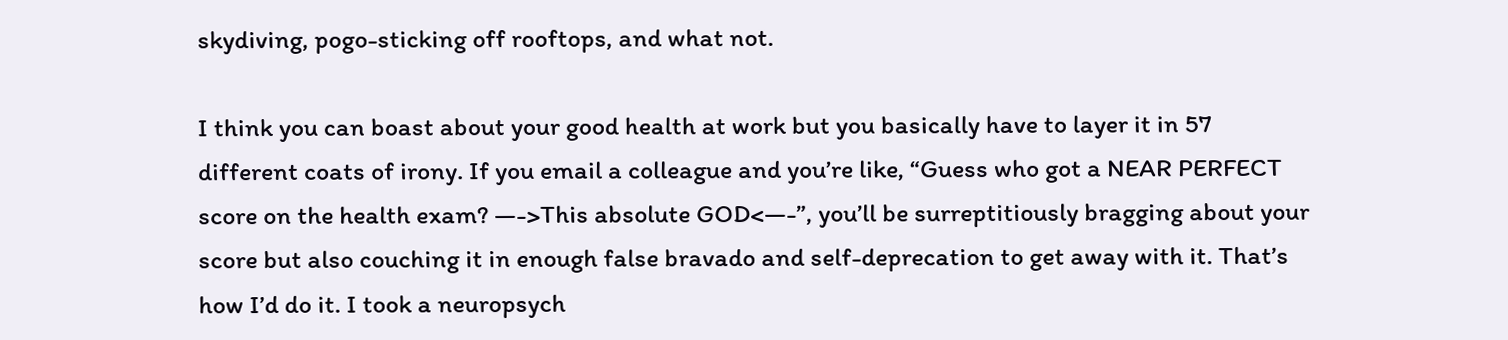skydiving, pogo-sticking off rooftops, and what not.

I think you can boast about your good health at work but you basically have to layer it in 57 different coats of irony. If you email a colleague and you’re like, “Guess who got a NEAR PERFECT score on the health exam? —->This absolute GOD<—-”, you’ll be surreptitiously bragging about your score but also couching it in enough false bravado and self-deprecation to get away with it. That’s how I’d do it. I took a neuropsych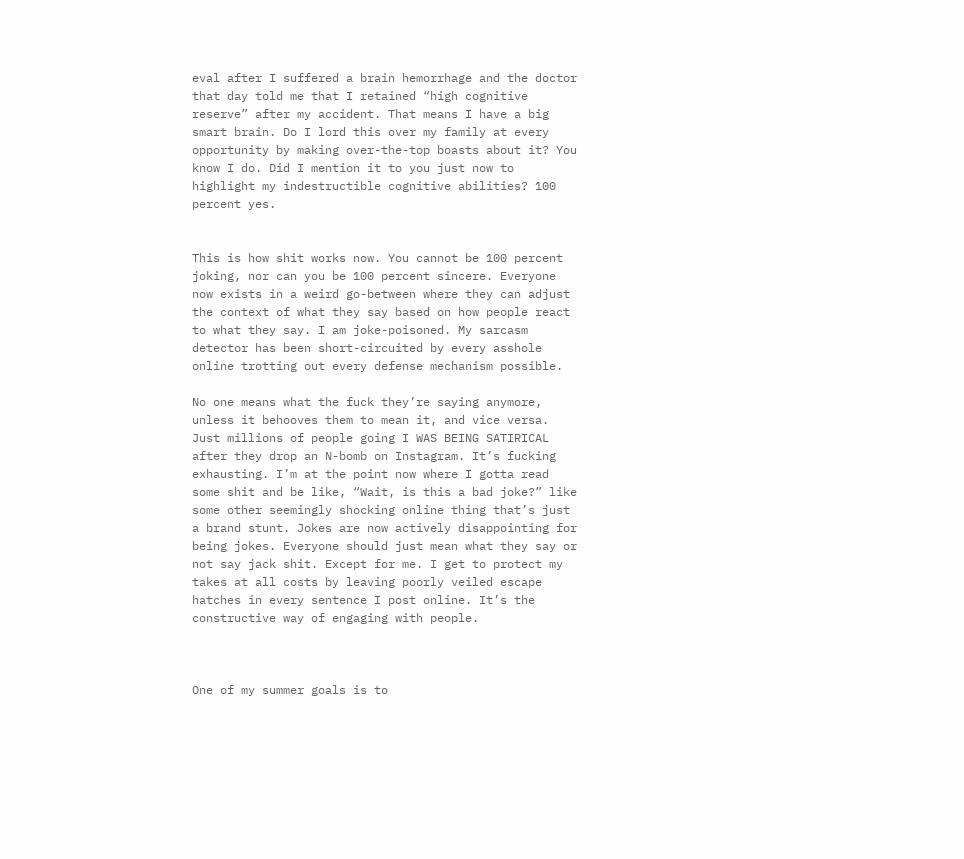eval after I suffered a brain hemorrhage and the doctor that day told me that I retained “high cognitive reserve” after my accident. That means I have a big smart brain. Do I lord this over my family at every opportunity by making over-the-top boasts about it? You know I do. Did I mention it to you just now to highlight my indestructible cognitive abilities? 100 percent yes.


This is how shit works now. You cannot be 100 percent joking, nor can you be 100 percent sincere. Everyone now exists in a weird go-between where they can adjust the context of what they say based on how people react to what they say. I am joke-poisoned. My sarcasm detector has been short-circuited by every asshole online trotting out every defense mechanism possible.

No one means what the fuck they’re saying anymore, unless it behooves them to mean it, and vice versa. Just millions of people going I WAS BEING SATIRICAL after they drop an N-bomb on Instagram. It’s fucking exhausting. I’m at the point now where I gotta read some shit and be like, “Wait, is this a bad joke?” like some other seemingly shocking online thing that’s just a brand stunt. Jokes are now actively disappointing for being jokes. Everyone should just mean what they say or not say jack shit. Except for me. I get to protect my takes at all costs by leaving poorly veiled escape hatches in every sentence I post online. It’s the constructive way of engaging with people.



One of my summer goals is to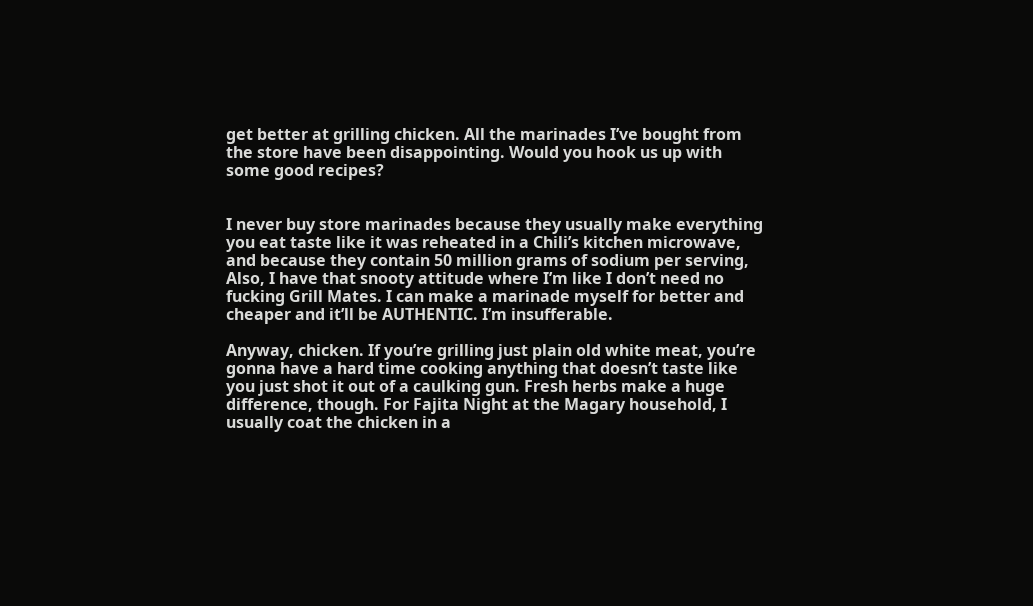get better at grilling chicken. All the marinades I’ve bought from the store have been disappointing. Would you hook us up with some good recipes?


I never buy store marinades because they usually make everything you eat taste like it was reheated in a Chili’s kitchen microwave, and because they contain 50 million grams of sodium per serving, Also, I have that snooty attitude where I’m like I don’t need no fucking Grill Mates. I can make a marinade myself for better and cheaper and it’ll be AUTHENTIC. I’m insufferable.

Anyway, chicken. If you’re grilling just plain old white meat, you’re gonna have a hard time cooking anything that doesn’t taste like you just shot it out of a caulking gun. Fresh herbs make a huge difference, though. For Fajita Night at the Magary household, I usually coat the chicken in a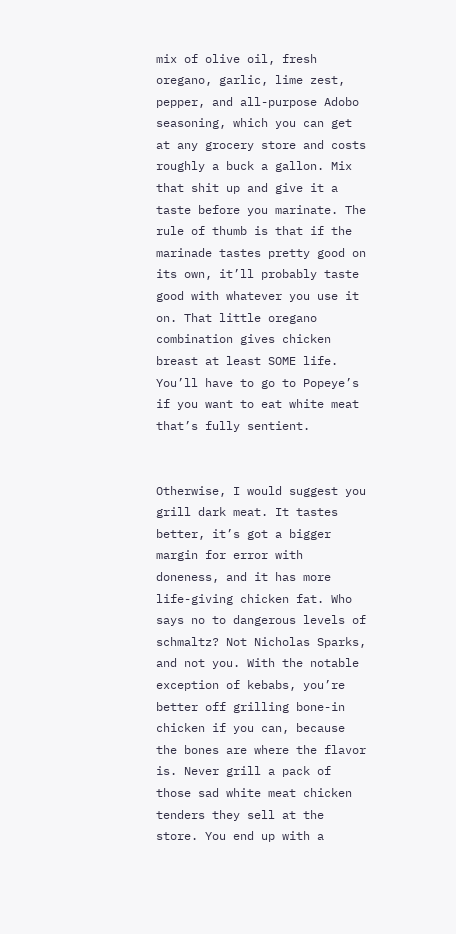mix of olive oil, fresh oregano, garlic, lime zest, pepper, and all-purpose Adobo seasoning, which you can get at any grocery store and costs roughly a buck a gallon. Mix that shit up and give it a taste before you marinate. The rule of thumb is that if the marinade tastes pretty good on its own, it’ll probably taste good with whatever you use it on. That little oregano combination gives chicken breast at least SOME life. You’ll have to go to Popeye’s if you want to eat white meat that’s fully sentient.


Otherwise, I would suggest you grill dark meat. It tastes better, it’s got a bigger margin for error with doneness, and it has more life-giving chicken fat. Who says no to dangerous levels of schmaltz? Not Nicholas Sparks, and not you. With the notable exception of kebabs, you’re better off grilling bone-in chicken if you can, because the bones are where the flavor is. Never grill a pack of those sad white meat chicken tenders they sell at the store. You end up with a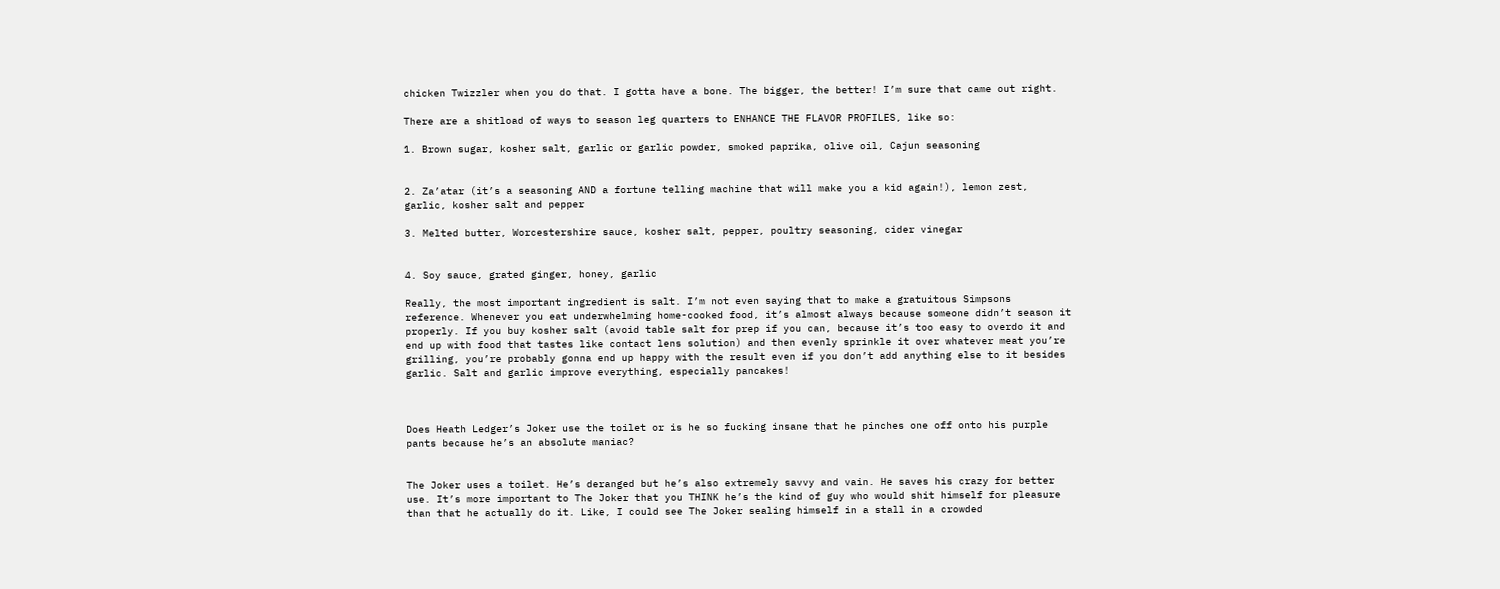chicken Twizzler when you do that. I gotta have a bone. The bigger, the better! I’m sure that came out right.

There are a shitload of ways to season leg quarters to ENHANCE THE FLAVOR PROFILES, like so:

1. Brown sugar, kosher salt, garlic or garlic powder, smoked paprika, olive oil, Cajun seasoning


2. Za’atar (it’s a seasoning AND a fortune telling machine that will make you a kid again!), lemon zest, garlic, kosher salt and pepper

3. Melted butter, Worcestershire sauce, kosher salt, pepper, poultry seasoning, cider vinegar


4. Soy sauce, grated ginger, honey, garlic

Really, the most important ingredient is salt. I’m not even saying that to make a gratuitous Simpsons reference. Whenever you eat underwhelming home-cooked food, it’s almost always because someone didn’t season it properly. If you buy kosher salt (avoid table salt for prep if you can, because it’s too easy to overdo it and end up with food that tastes like contact lens solution) and then evenly sprinkle it over whatever meat you’re grilling, you’re probably gonna end up happy with the result even if you don’t add anything else to it besides garlic. Salt and garlic improve everything, especially pancakes!



Does Heath Ledger’s Joker use the toilet or is he so fucking insane that he pinches one off onto his purple pants because he’s an absolute maniac?


The Joker uses a toilet. He’s deranged but he’s also extremely savvy and vain. He saves his crazy for better use. It’s more important to The Joker that you THINK he’s the kind of guy who would shit himself for pleasure than that he actually do it. Like, I could see The Joker sealing himself in a stall in a crowded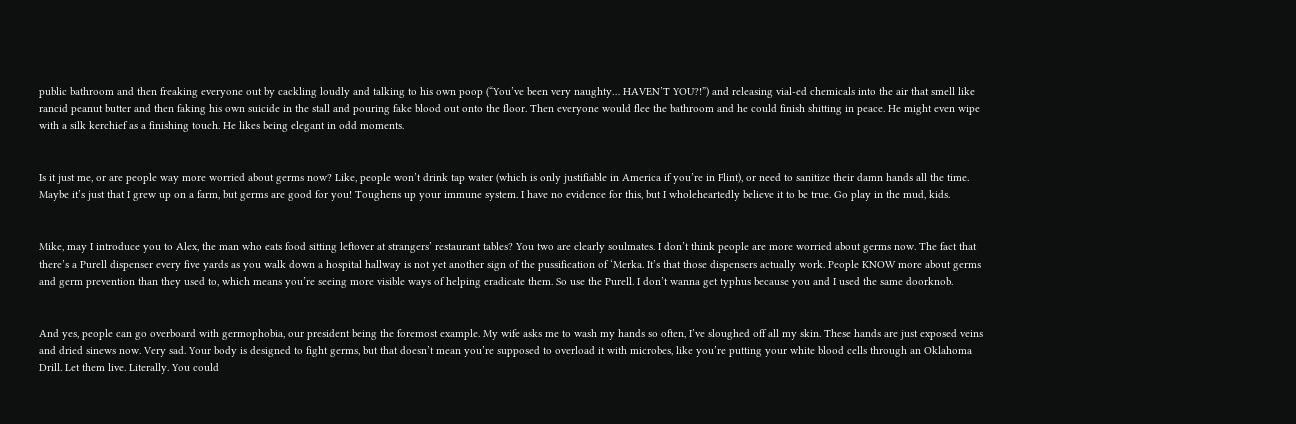public bathroom and then freaking everyone out by cackling loudly and talking to his own poop (“You’ve been very naughty… HAVEN’T YOU?!”) and releasing vial-ed chemicals into the air that smell like rancid peanut butter and then faking his own suicide in the stall and pouring fake blood out onto the floor. Then everyone would flee the bathroom and he could finish shitting in peace. He might even wipe with a silk kerchief as a finishing touch. He likes being elegant in odd moments.


Is it just me, or are people way more worried about germs now? Like, people won’t drink tap water (which is only justifiable in America if you’re in Flint), or need to sanitize their damn hands all the time. Maybe it’s just that I grew up on a farm, but germs are good for you! Toughens up your immune system. I have no evidence for this, but I wholeheartedly believe it to be true. Go play in the mud, kids.


Mike, may I introduce you to Alex, the man who eats food sitting leftover at strangers’ restaurant tables? You two are clearly soulmates. I don’t think people are more worried about germs now. The fact that there’s a Purell dispenser every five yards as you walk down a hospital hallway is not yet another sign of the pussification of ‘Merka. It’s that those dispensers actually work. People KNOW more about germs and germ prevention than they used to, which means you’re seeing more visible ways of helping eradicate them. So use the Purell. I don’t wanna get typhus because you and I used the same doorknob.


And yes, people can go overboard with germophobia, our president being the foremost example. My wife asks me to wash my hands so often, I’ve sloughed off all my skin. These hands are just exposed veins and dried sinews now. Very sad. Your body is designed to fight germs, but that doesn’t mean you’re supposed to overload it with microbes, like you’re putting your white blood cells through an Oklahoma Drill. Let them live. Literally. You could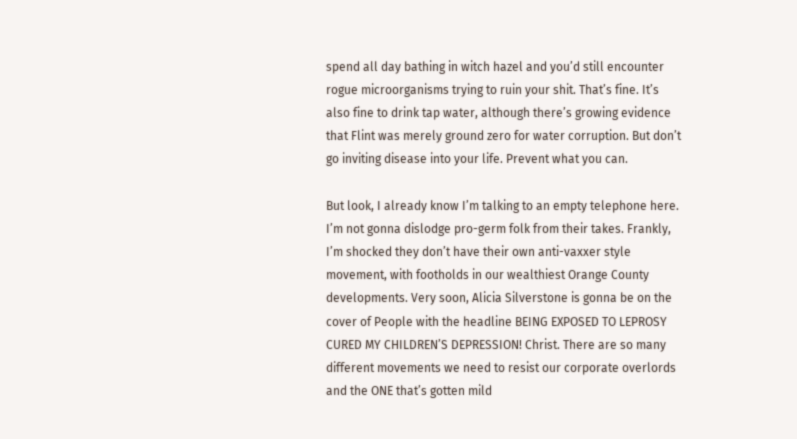spend all day bathing in witch hazel and you’d still encounter rogue microorganisms trying to ruin your shit. That’s fine. It’s also fine to drink tap water, although there’s growing evidence that Flint was merely ground zero for water corruption. But don’t go inviting disease into your life. Prevent what you can.

But look, I already know I’m talking to an empty telephone here. I’m not gonna dislodge pro-germ folk from their takes. Frankly, I’m shocked they don’t have their own anti-vaxxer style movement, with footholds in our wealthiest Orange County developments. Very soon, Alicia Silverstone is gonna be on the cover of People with the headline BEING EXPOSED TO LEPROSY CURED MY CHILDREN’S DEPRESSION! Christ. There are so many different movements we need to resist our corporate overlords and the ONE that’s gotten mild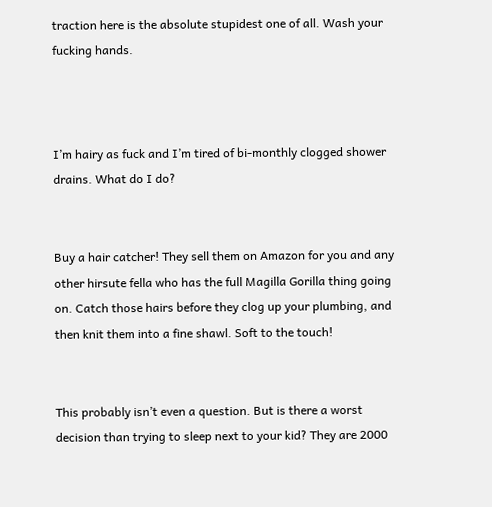traction here is the absolute stupidest one of all. Wash your fucking hands.



I’m hairy as fuck and I’m tired of bi-monthly clogged shower drains. What do I do?


Buy a hair catcher! They sell them on Amazon for you and any other hirsute fella who has the full Magilla Gorilla thing going on. Catch those hairs before they clog up your plumbing, and then knit them into a fine shawl. Soft to the touch!


This probably isn’t even a question. But is there a worst decision than trying to sleep next to your kid? They are 2000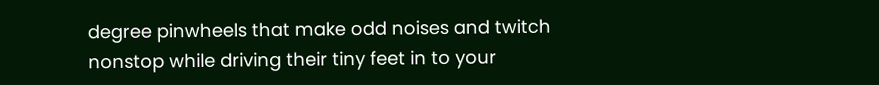degree pinwheels that make odd noises and twitch nonstop while driving their tiny feet in to your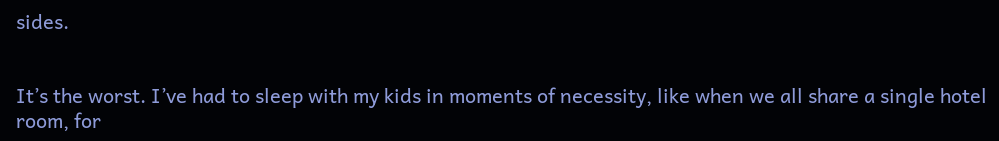sides.


It’s the worst. I’ve had to sleep with my kids in moments of necessity, like when we all share a single hotel room, for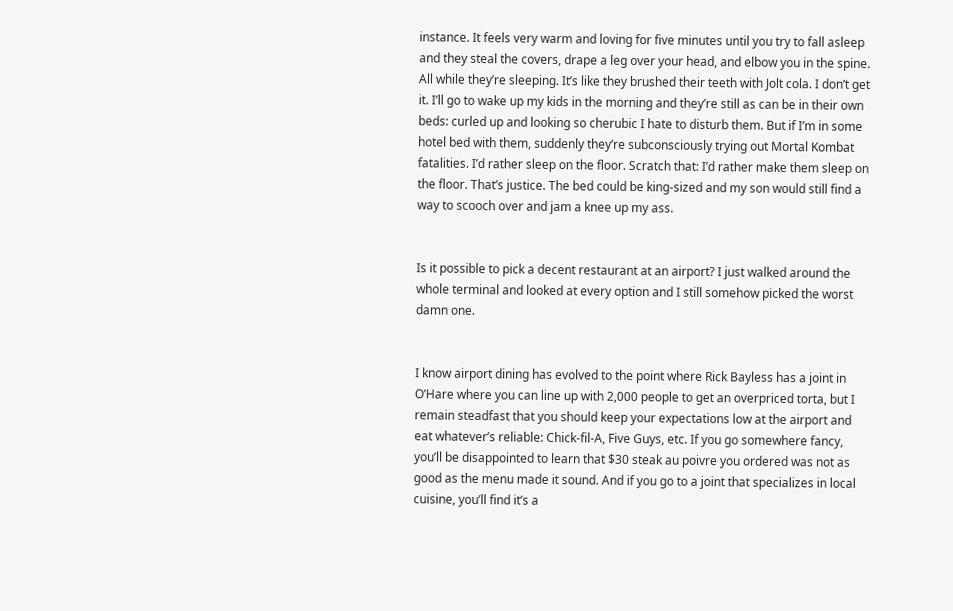instance. It feels very warm and loving for five minutes until you try to fall asleep and they steal the covers, drape a leg over your head, and elbow you in the spine. All while they’re sleeping. It’s like they brushed their teeth with Jolt cola. I don’t get it. I’ll go to wake up my kids in the morning and they’re still as can be in their own beds: curled up and looking so cherubic I hate to disturb them. But if I’m in some hotel bed with them, suddenly they’re subconsciously trying out Mortal Kombat fatalities. I’d rather sleep on the floor. Scratch that: I’d rather make them sleep on the floor. That’s justice. The bed could be king-sized and my son would still find a way to scooch over and jam a knee up my ass.


Is it possible to pick a decent restaurant at an airport? I just walked around the whole terminal and looked at every option and I still somehow picked the worst damn one.


I know airport dining has evolved to the point where Rick Bayless has a joint in O’Hare where you can line up with 2,000 people to get an overpriced torta, but I remain steadfast that you should keep your expectations low at the airport and eat whatever’s reliable: Chick-fil-A, Five Guys, etc. If you go somewhere fancy, you’ll be disappointed to learn that $30 steak au poivre you ordered was not as good as the menu made it sound. And if you go to a joint that specializes in local cuisine, you’ll find it’s a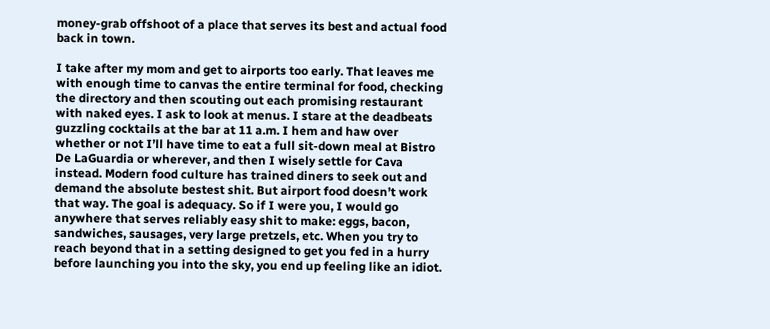money-grab offshoot of a place that serves its best and actual food back in town.

I take after my mom and get to airports too early. That leaves me with enough time to canvas the entire terminal for food, checking the directory and then scouting out each promising restaurant with naked eyes. I ask to look at menus. I stare at the deadbeats guzzling cocktails at the bar at 11 a.m. I hem and haw over whether or not I’ll have time to eat a full sit-down meal at Bistro De LaGuardia or wherever, and then I wisely settle for Cava instead. Modern food culture has trained diners to seek out and demand the absolute bestest shit. But airport food doesn’t work that way. The goal is adequacy. So if I were you, I would go anywhere that serves reliably easy shit to make: eggs, bacon, sandwiches, sausages, very large pretzels, etc. When you try to reach beyond that in a setting designed to get you fed in a hurry before launching you into the sky, you end up feeling like an idiot.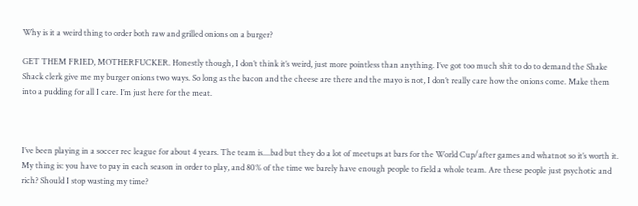Why is it a weird thing to order both raw and grilled onions on a burger?

GET THEM FRIED, MOTHERFUCKER. Honestly though, I don’t think it’s weird, just more pointless than anything. I’ve got too much shit to do to demand the Shake Shack clerk give me my burger onions two ways. So long as the bacon and the cheese are there and the mayo is not, I don’t really care how the onions come. Make them into a pudding for all I care. I’m just here for the meat.



I’ve been playing in a soccer rec league for about 4 years. The team is....bad but they do a lot of meetups at bars for the World Cup/after games and whatnot so it’s worth it. My thing is: you have to pay in each season in order to play, and 80% of the time we barely have enough people to field a whole team. Are these people just psychotic and rich? Should I stop wasting my time?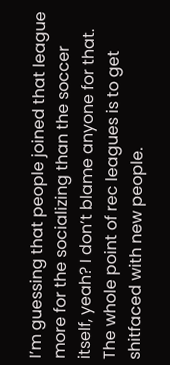I’m guessing that people joined that league more for the socializing than the soccer itself, yeah? I don’t blame anyone for that. The whole point of rec leagues is to get shitfaced with new people.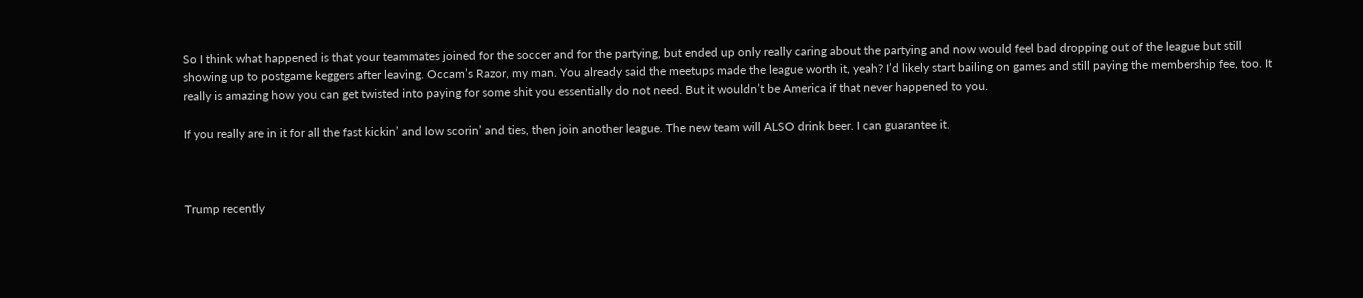So I think what happened is that your teammates joined for the soccer and for the partying, but ended up only really caring about the partying and now would feel bad dropping out of the league but still showing up to postgame keggers after leaving. Occam’s Razor, my man. You already said the meetups made the league worth it, yeah? I’d likely start bailing on games and still paying the membership fee, too. It really is amazing how you can get twisted into paying for some shit you essentially do not need. But it wouldn’t be America if that never happened to you.

If you really are in it for all the fast kickin’ and low scorin’ and ties, then join another league. The new team will ALSO drink beer. I can guarantee it.



Trump recently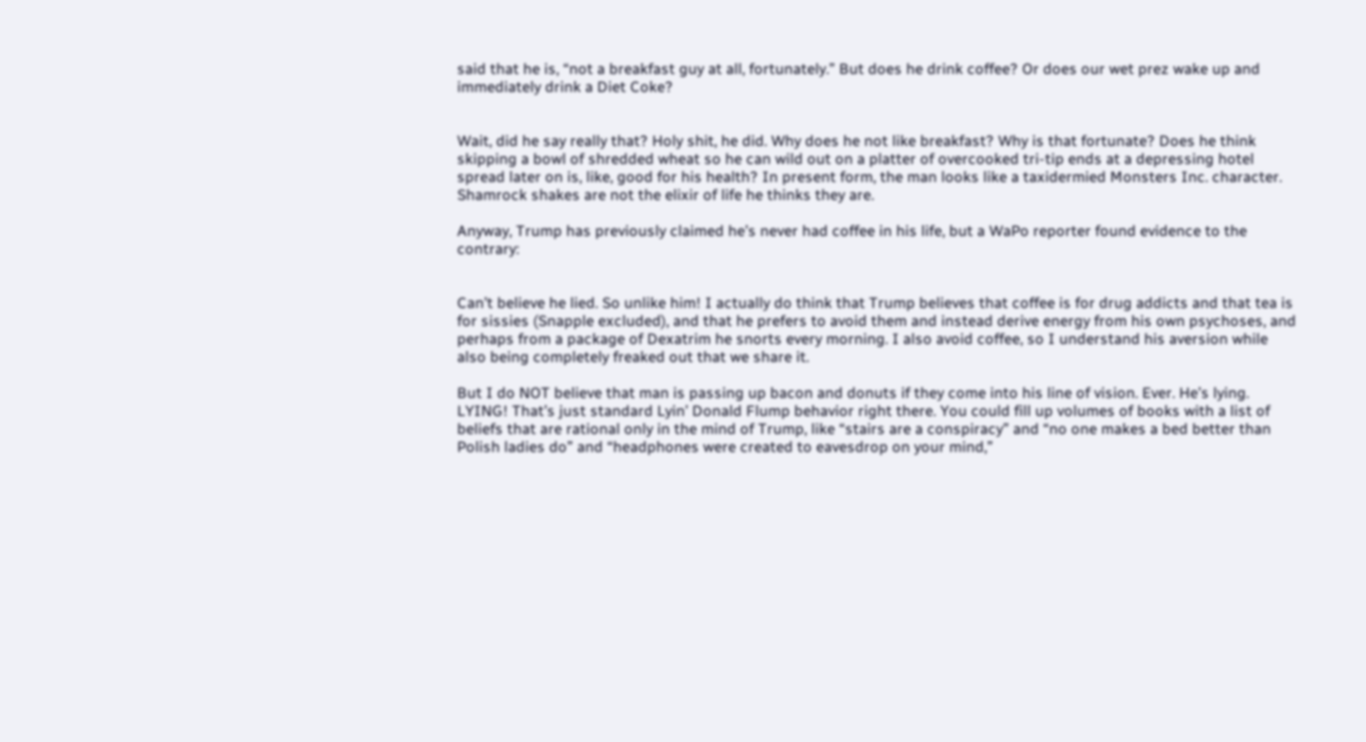said that he is, “not a breakfast guy at all, fortunately.” But does he drink coffee? Or does our wet prez wake up and immediately drink a Diet Coke?


Wait, did he say really that? Holy shit, he did. Why does he not like breakfast? Why is that fortunate? Does he think skipping a bowl of shredded wheat so he can wild out on a platter of overcooked tri-tip ends at a depressing hotel spread later on is, like, good for his health? In present form, the man looks like a taxidermied Monsters Inc. character. Shamrock shakes are not the elixir of life he thinks they are.

Anyway, Trump has previously claimed he’s never had coffee in his life, but a WaPo reporter found evidence to the contrary:


Can’t believe he lied. So unlike him! I actually do think that Trump believes that coffee is for drug addicts and that tea is for sissies (Snapple excluded), and that he prefers to avoid them and instead derive energy from his own psychoses, and perhaps from a package of Dexatrim he snorts every morning. I also avoid coffee, so I understand his aversion while also being completely freaked out that we share it.

But I do NOT believe that man is passing up bacon and donuts if they come into his line of vision. Ever. He’s lying. LYING! That’s just standard Lyin’ Donald Flump behavior right there. You could fill up volumes of books with a list of beliefs that are rational only in the mind of Trump, like “stairs are a conspiracy” and “no one makes a bed better than Polish ladies do” and “headphones were created to eavesdrop on your mind,”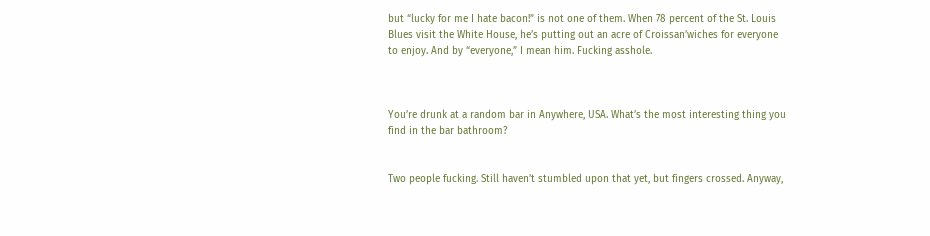but “lucky for me I hate bacon!” is not one of them. When 78 percent of the St. Louis Blues visit the White House, he’s putting out an acre of Croissan’wiches for everyone to enjoy. And by “everyone,” I mean him. Fucking asshole.



You’re drunk at a random bar in Anywhere, USA. What’s the most interesting thing you find in the bar bathroom?


Two people fucking. Still haven’t stumbled upon that yet, but fingers crossed. Anyway,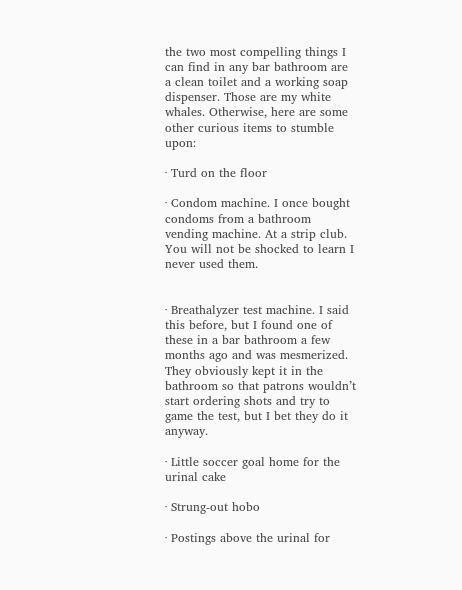the two most compelling things I can find in any bar bathroom are a clean toilet and a working soap dispenser. Those are my white whales. Otherwise, here are some other curious items to stumble upon:

· Turd on the floor

· Condom machine. I once bought condoms from a bathroom vending machine. At a strip club. You will not be shocked to learn I never used them.


· Breathalyzer test machine. I said this before, but I found one of these in a bar bathroom a few months ago and was mesmerized. They obviously kept it in the bathroom so that patrons wouldn’t start ordering shots and try to game the test, but I bet they do it anyway.

· Little soccer goal home for the urinal cake

· Strung-out hobo

· Postings above the urinal for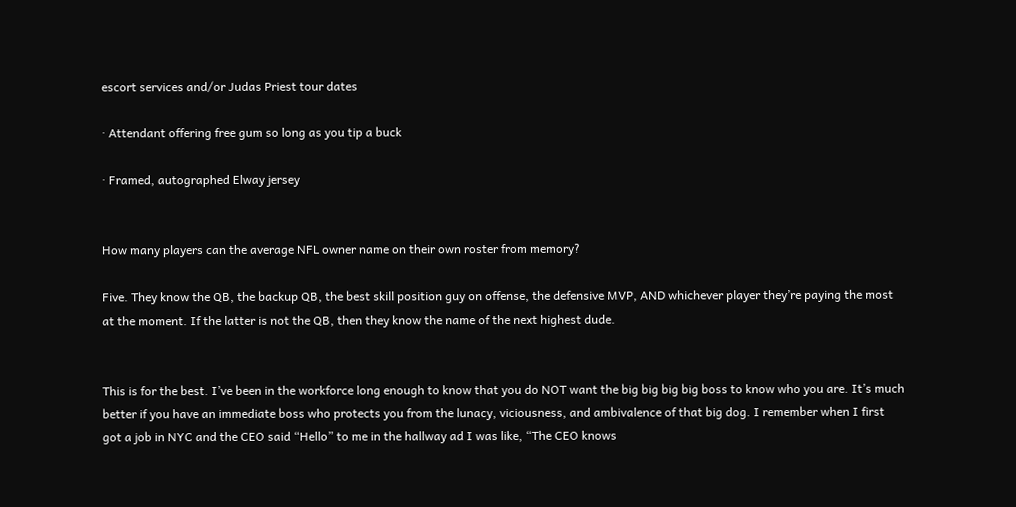escort services and/or Judas Priest tour dates

· Attendant offering free gum so long as you tip a buck

· Framed, autographed Elway jersey


How many players can the average NFL owner name on their own roster from memory?

Five. They know the QB, the backup QB, the best skill position guy on offense, the defensive MVP, AND whichever player they’re paying the most at the moment. If the latter is not the QB, then they know the name of the next highest dude.


This is for the best. I’ve been in the workforce long enough to know that you do NOT want the big big big big boss to know who you are. It’s much better if you have an immediate boss who protects you from the lunacy, viciousness, and ambivalence of that big dog. I remember when I first got a job in NYC and the CEO said “Hello” to me in the hallway ad I was like, “The CEO knows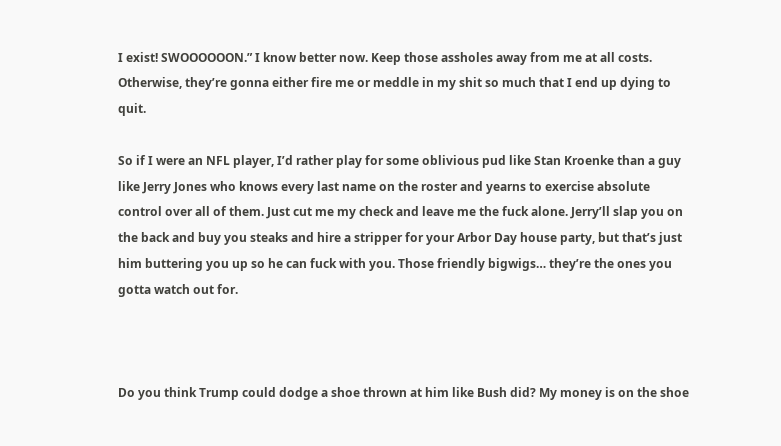I exist! SWOOOOOON.” I know better now. Keep those assholes away from me at all costs. Otherwise, they’re gonna either fire me or meddle in my shit so much that I end up dying to quit.

So if I were an NFL player, I’d rather play for some oblivious pud like Stan Kroenke than a guy like Jerry Jones who knows every last name on the roster and yearns to exercise absolute control over all of them. Just cut me my check and leave me the fuck alone. Jerry’ll slap you on the back and buy you steaks and hire a stripper for your Arbor Day house party, but that’s just him buttering you up so he can fuck with you. Those friendly bigwigs… they’re the ones you gotta watch out for.



Do you think Trump could dodge a shoe thrown at him like Bush did? My money is on the shoe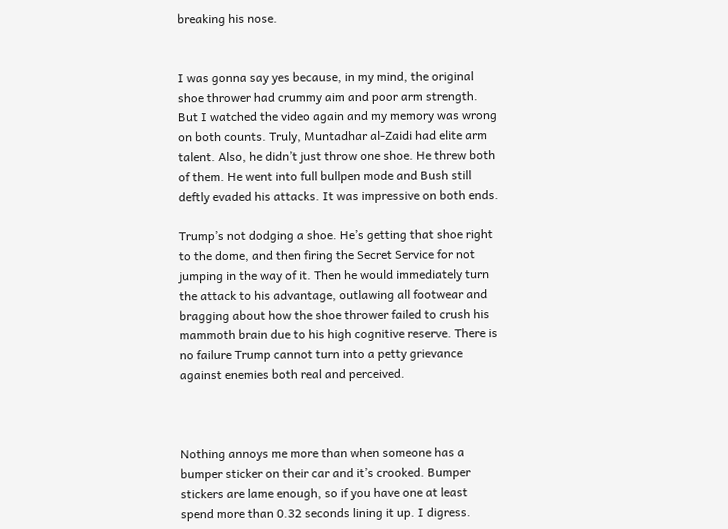breaking his nose.


I was gonna say yes because, in my mind, the original shoe thrower had crummy aim and poor arm strength. But I watched the video again and my memory was wrong on both counts. Truly, Muntadhar al-Zaidi had elite arm talent. Also, he didn’t just throw one shoe. He threw both of them. He went into full bullpen mode and Bush still deftly evaded his attacks. It was impressive on both ends.

Trump’s not dodging a shoe. He’s getting that shoe right to the dome, and then firing the Secret Service for not jumping in the way of it. Then he would immediately turn the attack to his advantage, outlawing all footwear and bragging about how the shoe thrower failed to crush his mammoth brain due to his high cognitive reserve. There is no failure Trump cannot turn into a petty grievance against enemies both real and perceived.



Nothing annoys me more than when someone has a bumper sticker on their car and it’s crooked. Bumper stickers are lame enough, so if you have one at least spend more than 0.32 seconds lining it up. I digress.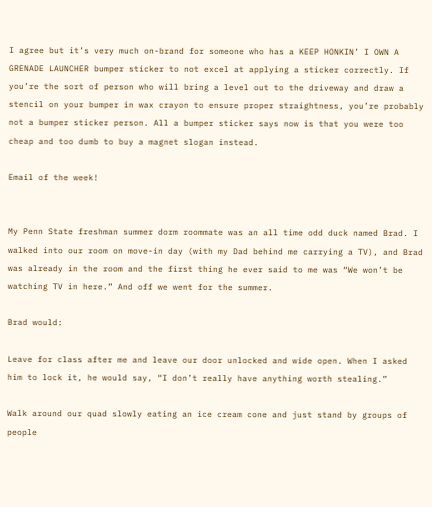I agree but it’s very much on-brand for someone who has a KEEP HONKIN’ I OWN A GRENADE LAUNCHER bumper sticker to not excel at applying a sticker correctly. If you’re the sort of person who will bring a level out to the driveway and draw a stencil on your bumper in wax crayon to ensure proper straightness, you’re probably not a bumper sticker person. All a bumper sticker says now is that you were too cheap and too dumb to buy a magnet slogan instead.

Email of the week!


My Penn State freshman summer dorm roommate was an all time odd duck named Brad. I walked into our room on move-in day (with my Dad behind me carrying a TV), and Brad was already in the room and the first thing he ever said to me was “We won’t be watching TV in here.” And off we went for the summer.

Brad would:

Leave for class after me and leave our door unlocked and wide open. When I asked him to lock it, he would say, “I don’t really have anything worth stealing.”

Walk around our quad slowly eating an ice cream cone and just stand by groups of people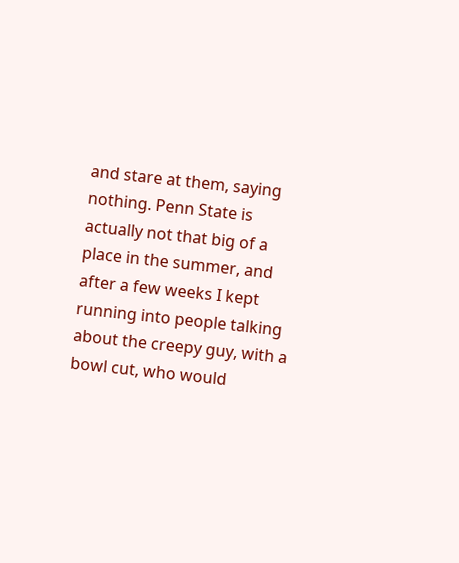and stare at them, saying nothing. Penn State is actually not that big of a place in the summer, and after a few weeks I kept running into people talking about the creepy guy, with a bowl cut, who would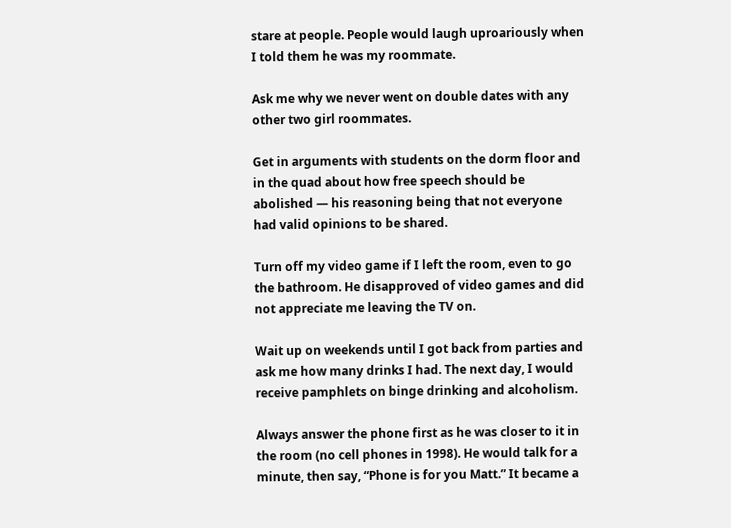stare at people. People would laugh uproariously when I told them he was my roommate.

Ask me why we never went on double dates with any other two girl roommates.

Get in arguments with students on the dorm floor and in the quad about how free speech should be abolished — his reasoning being that not everyone had valid opinions to be shared.

Turn off my video game if I left the room, even to go the bathroom. He disapproved of video games and did not appreciate me leaving the TV on.

Wait up on weekends until I got back from parties and ask me how many drinks I had. The next day, I would receive pamphlets on binge drinking and alcoholism.

Always answer the phone first as he was closer to it in the room (no cell phones in 1998). He would talk for a minute, then say, “Phone is for you Matt.” It became a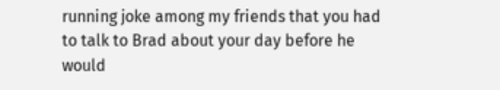running joke among my friends that you had to talk to Brad about your day before he would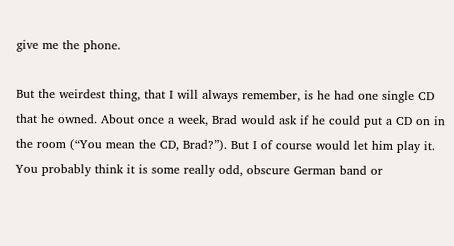give me the phone.

But the weirdest thing, that I will always remember, is he had one single CD that he owned. About once a week, Brad would ask if he could put a CD on in the room (“You mean the CD, Brad?”). But I of course would let him play it. You probably think it is some really odd, obscure German band or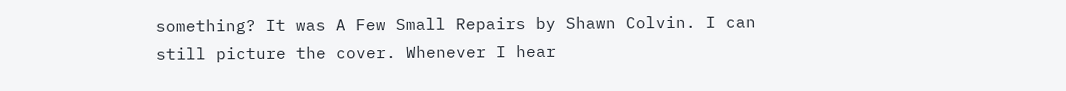something? It was A Few Small Repairs by Shawn Colvin. I can still picture the cover. Whenever I hear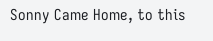Sonny Came Home, to this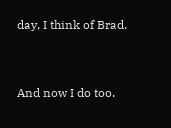day, I think of Brad.


And now I do too.